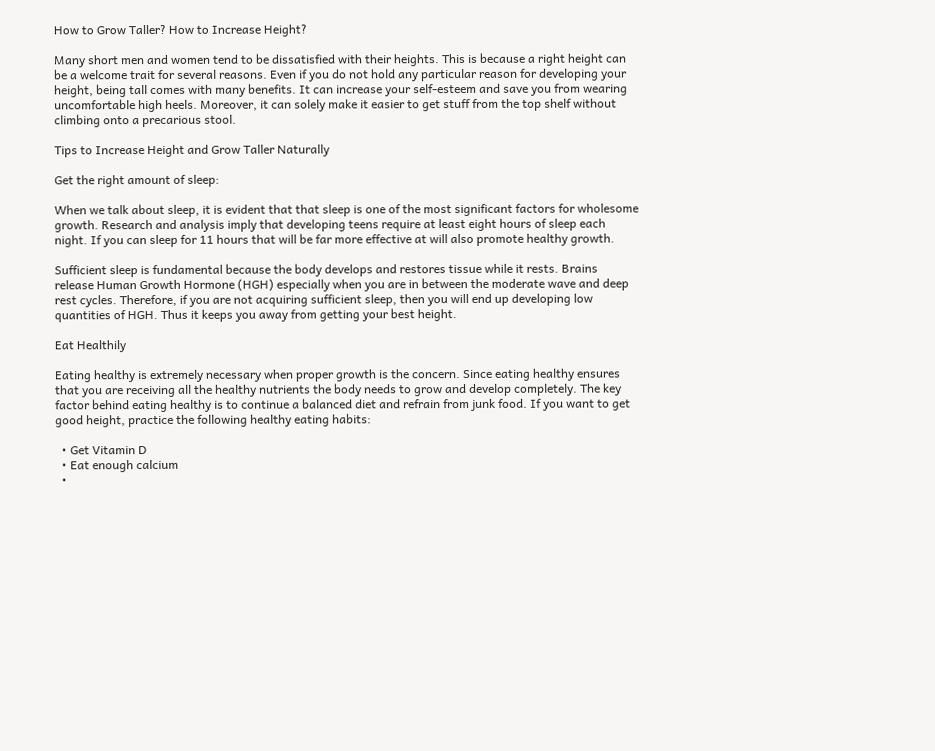How to Grow Taller? How to Increase Height?

Many short men and women tend to be dissatisfied with their heights. This is because a right height can be a welcome trait for several reasons. Even if you do not hold any particular reason for developing your height, being tall comes with many benefits. It can increase your self-esteem and save you from wearing uncomfortable high heels. Moreover, it can solely make it easier to get stuff from the top shelf without climbing onto a precarious stool.

Tips to Increase Height and Grow Taller Naturally

Get the right amount of sleep:

When we talk about sleep, it is evident that that sleep is one of the most significant factors for wholesome growth. Research and analysis imply that developing teens require at least eight hours of sleep each night. If you can sleep for 11 hours that will be far more effective at will also promote healthy growth.

Sufficient sleep is fundamental because the body develops and restores tissue while it rests. Brains release Human Growth Hormone (HGH) especially when you are in between the moderate wave and deep rest cycles. Therefore, if you are not acquiring sufficient sleep, then you will end up developing low quantities of HGH. Thus it keeps you away from getting your best height.

Eat Healthily

Eating healthy is extremely necessary when proper growth is the concern. Since eating healthy ensures that you are receiving all the healthy nutrients the body needs to grow and develop completely. The key factor behind eating healthy is to continue a balanced diet and refrain from junk food. If you want to get good height, practice the following healthy eating habits:

  • Get Vitamin D
  • Eat enough calcium
  •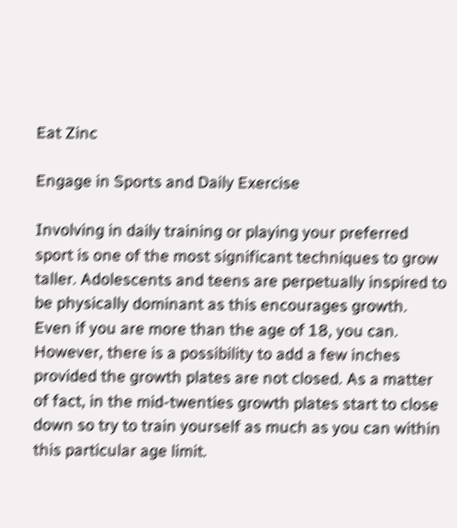Eat Zinc

Engage in Sports and Daily Exercise

Involving in daily training or playing your preferred sport is one of the most significant techniques to grow taller. Adolescents and teens are perpetually inspired to be physically dominant as this encourages growth. Even if you are more than the age of 18, you can. However, there is a possibility to add a few inches provided the growth plates are not closed. As a matter of fact, in the mid-twenties growth plates start to close down so try to train yourself as much as you can within this particular age limit.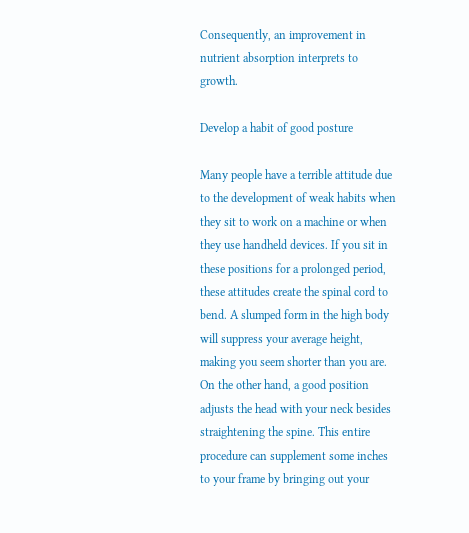Consequently, an improvement in nutrient absorption interprets to growth.

Develop a habit of good posture

Many people have a terrible attitude due to the development of weak habits when they sit to work on a machine or when they use handheld devices. If you sit in these positions for a prolonged period, these attitudes create the spinal cord to bend. A slumped form in the high body will suppress your average height, making you seem shorter than you are. On the other hand, a good position adjusts the head with your neck besides straightening the spine. This entire procedure can supplement some inches to your frame by bringing out your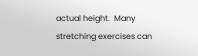actual height.  Many stretching exercises can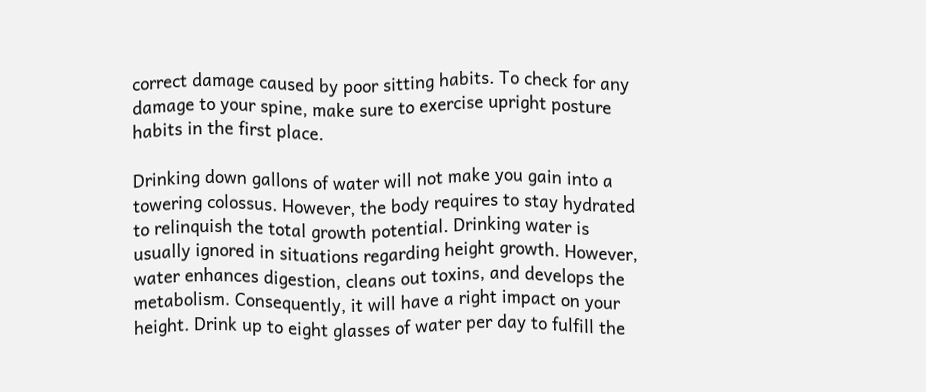correct damage caused by poor sitting habits. To check for any damage to your spine, make sure to exercise upright posture habits in the first place.

Drinking down gallons of water will not make you gain into a towering colossus. However, the body requires to stay hydrated to relinquish the total growth potential. Drinking water is usually ignored in situations regarding height growth. However, water enhances digestion, cleans out toxins, and develops the metabolism. Consequently, it will have a right impact on your height. Drink up to eight glasses of water per day to fulfill the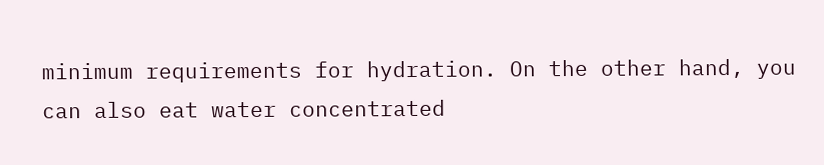minimum requirements for hydration. On the other hand, you can also eat water concentrated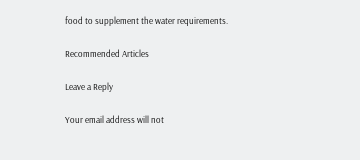food to supplement the water requirements.

Recommended Articles

Leave a Reply

Your email address will not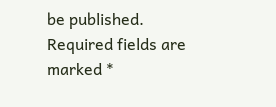be published. Required fields are marked *